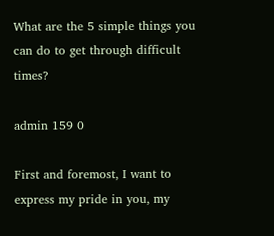What are the 5 simple things you can do to get through difficult times?

admin 159 0

First and foremost, I want to express my pride in you, my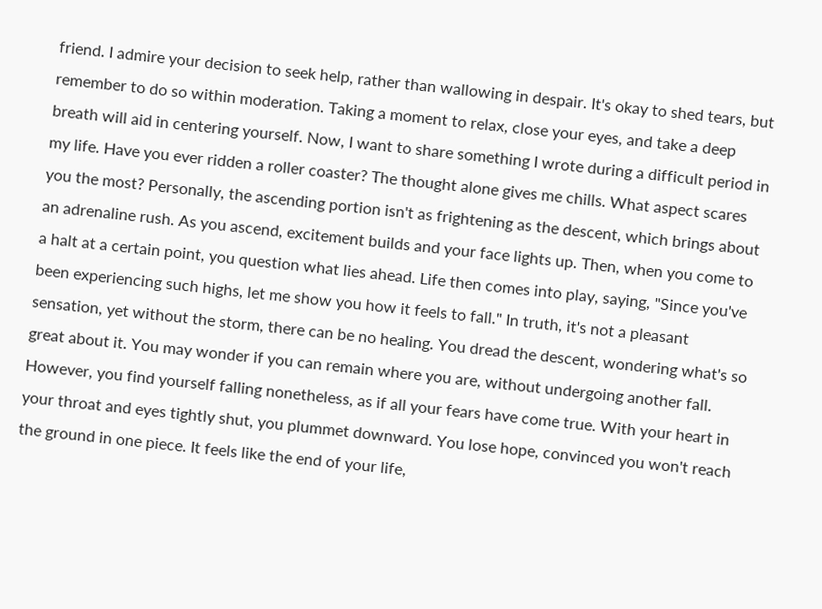friend. I admire your decision to seek help, rather than wallowing in despair. It's okay to shed tears, but remember to do so within moderation. Taking a moment to relax, close your eyes, and take a deep breath will aid in centering yourself. Now, I want to share something I wrote during a difficult period in my life. Have you ever ridden a roller coaster? The thought alone gives me chills. What aspect scares you the most? Personally, the ascending portion isn't as frightening as the descent, which brings about an adrenaline rush. As you ascend, excitement builds and your face lights up. Then, when you come to a halt at a certain point, you question what lies ahead. Life then comes into play, saying, "Since you've been experiencing such highs, let me show you how it feels to fall." In truth, it's not a pleasant sensation, yet without the storm, there can be no healing. You dread the descent, wondering what's so great about it. You may wonder if you can remain where you are, without undergoing another fall. However, you find yourself falling nonetheless, as if all your fears have come true. With your heart in your throat and eyes tightly shut, you plummet downward. You lose hope, convinced you won't reach the ground in one piece. It feels like the end of your life,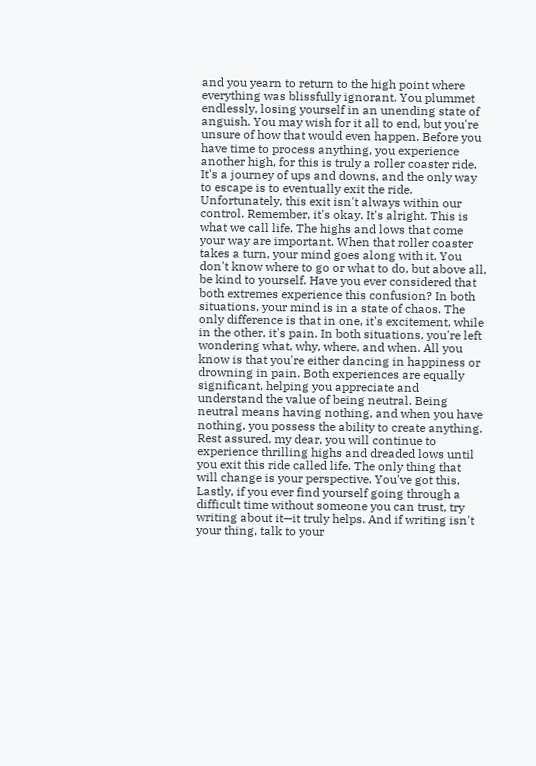and you yearn to return to the high point where everything was blissfully ignorant. You plummet endlessly, losing yourself in an unending state of anguish. You may wish for it all to end, but you're unsure of how that would even happen. Before you have time to process anything, you experience another high, for this is truly a roller coaster ride. It's a journey of ups and downs, and the only way to escape is to eventually exit the ride. Unfortunately, this exit isn't always within our control. Remember, it's okay. It's alright. This is what we call life. The highs and lows that come your way are important. When that roller coaster takes a turn, your mind goes along with it. You don't know where to go or what to do, but above all, be kind to yourself. Have you ever considered that both extremes experience this confusion? In both situations, your mind is in a state of chaos. The only difference is that in one, it's excitement, while in the other, it's pain. In both situations, you're left wondering what, why, where, and when. All you know is that you're either dancing in happiness or drowning in pain. Both experiences are equally significant, helping you appreciate and understand the value of being neutral. Being neutral means having nothing, and when you have nothing, you possess the ability to create anything. Rest assured, my dear, you will continue to experience thrilling highs and dreaded lows until you exit this ride called life. The only thing that will change is your perspective. You've got this. Lastly, if you ever find yourself going through a difficult time without someone you can trust, try writing about it—it truly helps. And if writing isn't your thing, talk to your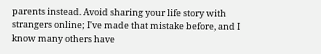parents instead. Avoid sharing your life story with strangers online; I've made that mistake before, and I know many others have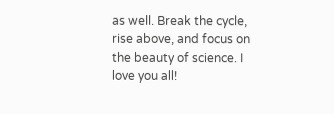as well. Break the cycle, rise above, and focus on the beauty of science. I love you all!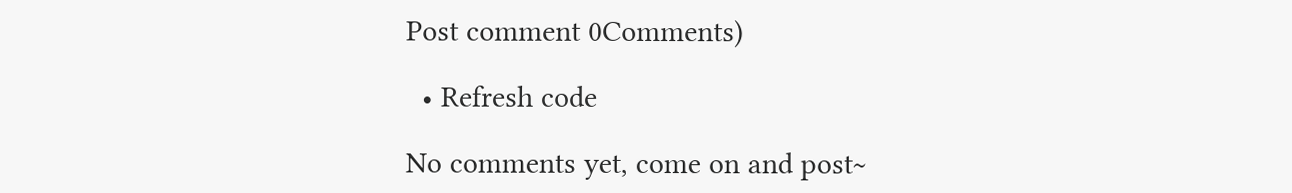Post comment 0Comments)

  • Refresh code

No comments yet, come on and post~